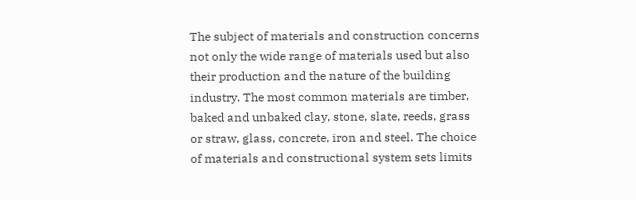The subject of materials and construction concerns not only the wide range of materials used but also their production and the nature of the building industry. The most common materials are timber, baked and unbaked clay, stone, slate, reeds, grass or straw, glass, concrete, iron and steel. The choice of materials and constructional system sets limits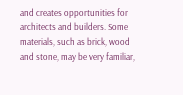and creates opportunities for architects and builders. Some materials, such as brick, wood and stone, may be very familiar,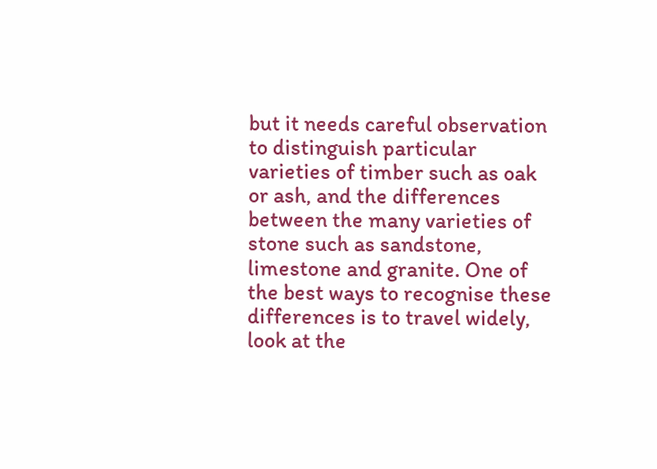but it needs careful observation to distinguish particular varieties of timber such as oak or ash, and the differences between the many varieties of stone such as sandstone, limestone and granite. One of the best ways to recognise these differences is to travel widely, look at the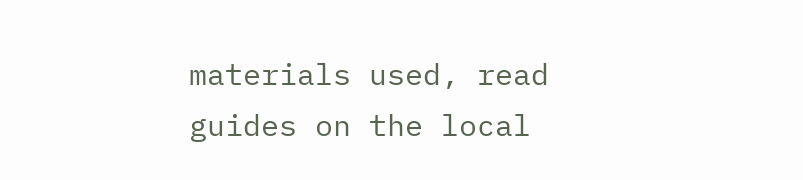materials used, read guides on the local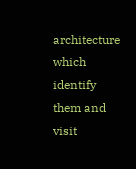architecture which identify them and visit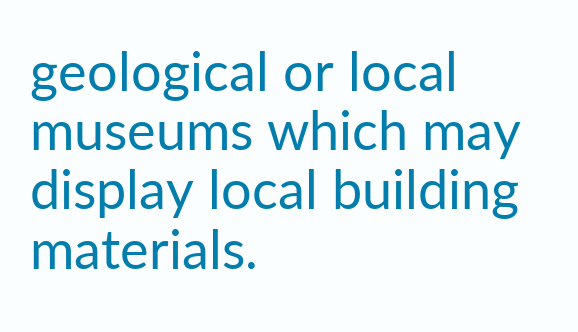geological or local museums which may display local building materials.